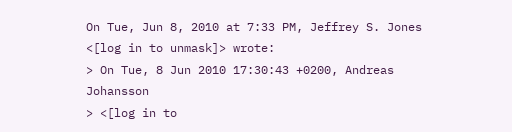On Tue, Jun 8, 2010 at 7:33 PM, Jeffrey S. Jones <[log in to unmask]> wrote:
> On Tue, 8 Jun 2010 17:30:43 +0200, Andreas Johansson
> <[log in to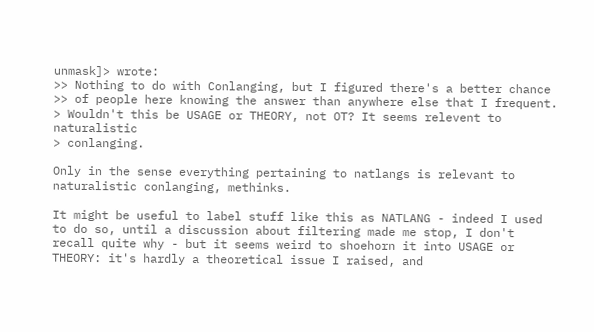unmask]> wrote:
>> Nothing to do with Conlanging, but I figured there's a better chance
>> of people here knowing the answer than anywhere else that I frequent.
> Wouldn't this be USAGE or THEORY, not OT? It seems relevent to naturalistic
> conlanging.

Only in the sense everything pertaining to natlangs is relevant to
naturalistic conlanging, methinks.

It might be useful to label stuff like this as NATLANG - indeed I used
to do so, until a discussion about filtering made me stop, I don't
recall quite why - but it seems weird to shoehorn it into USAGE or
THEORY: it's hardly a theoretical issue I raised, and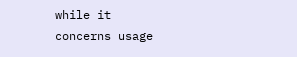while it
concerns usage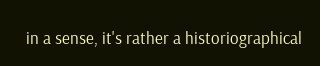in a sense, it's rather a historiographical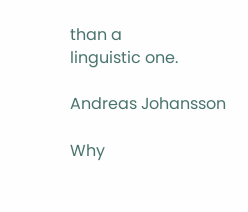than a
linguistic one.

Andreas Johansson

Why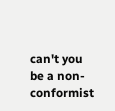can't you be a non-conformist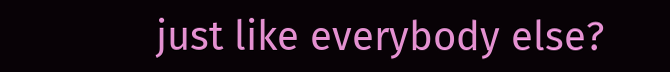just like everybody else?